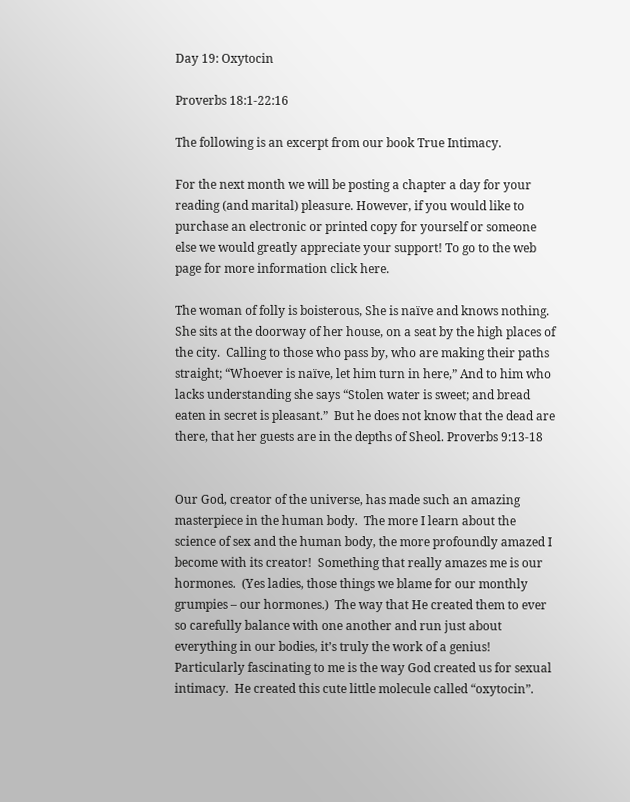Day 19: Oxytocin

Proverbs 18:1-22:16

The following is an excerpt from our book True Intimacy.

For the next month we will be posting a chapter a day for your reading (and marital) pleasure. However, if you would like to purchase an electronic or printed copy for yourself or someone else we would greatly appreciate your support! To go to the web page for more information click here.

The woman of folly is boisterous, She is naïve and knows nothing.  She sits at the doorway of her house, on a seat by the high places of the city.  Calling to those who pass by, who are making their paths straight; “Whoever is naïve, let him turn in here,” And to him who lacks understanding she says “Stolen water is sweet; and bread eaten in secret is pleasant.”  But he does not know that the dead are there, that her guests are in the depths of Sheol. Proverbs 9:13-18


Our God, creator of the universe, has made such an amazing masterpiece in the human body.  The more I learn about the science of sex and the human body, the more profoundly amazed I become with its creator!  Something that really amazes me is our hormones.  (Yes ladies, those things we blame for our monthly grumpies – our hormones.)  The way that He created them to ever so carefully balance with one another and run just about everything in our bodies, it’s truly the work of a genius!  Particularly fascinating to me is the way God created us for sexual intimacy.  He created this cute little molecule called “oxytocin”.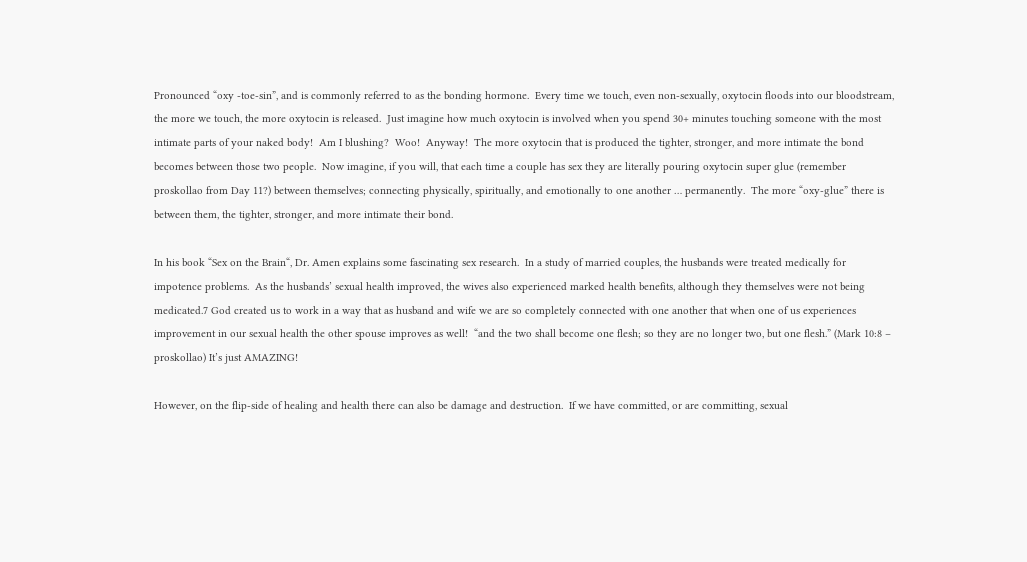Pronounced “oxy -toe-sin”, and is commonly referred to as the bonding hormone.  Every time we touch, even non-sexually, oxytocin floods into our bloodstream, the more we touch, the more oxytocin is released.  Just imagine how much oxytocin is involved when you spend 30+ minutes touching someone with the most intimate parts of your naked body!  Am I blushing?  Woo!  Anyway!  The more oxytocin that is produced the tighter, stronger, and more intimate the bond becomes between those two people.  Now imagine, if you will, that each time a couple has sex they are literally pouring oxytocin super glue (remember proskollao from Day 11?) between themselves; connecting physically, spiritually, and emotionally to one another … permanently.  The more “oxy-glue” there is between them, the tighter, stronger, and more intimate their bond.

In his book “Sex on the Brain“, Dr. Amen explains some fascinating sex research.  In a study of married couples, the husbands were treated medically for impotence problems.  As the husbands’ sexual health improved, the wives also experienced marked health benefits, although they themselves were not being medicated.7 God created us to work in a way that as husband and wife we are so completely connected with one another that when one of us experiences improvement in our sexual health the other spouse improves as well!  “and the two shall become one flesh; so they are no longer two, but one flesh.” (Mark 10:8 – proskollao) It’s just AMAZING!

However, on the flip-side of healing and health there can also be damage and destruction.  If we have committed, or are committing, sexual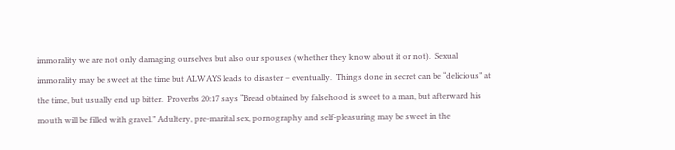immorality we are not only damaging ourselves but also our spouses (whether they know about it or not).  Sexual immorality may be sweet at the time but ALWAYS leads to disaster – eventually.  Things done in secret can be “delicious” at the time, but usually end up bitter.  Proverbs 20:17 says “Bread obtained by falsehood is sweet to a man, but afterward his mouth will be filled with gravel.” Adultery, pre-marital sex, pornography and self-pleasuring may be sweet in the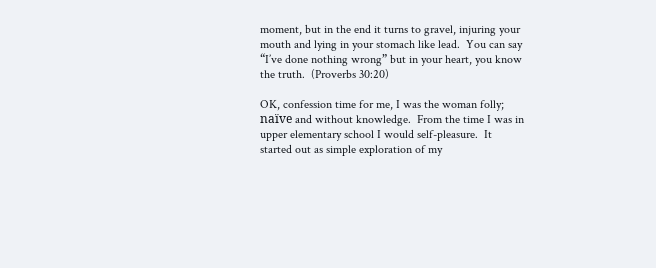moment, but in the end it turns to gravel, injuring your mouth and lying in your stomach like lead.  You can say “I’ve done nothing wrong” but in your heart, you know the truth.  (Proverbs 30:20)

OK, confession time for me, I was the woman folly; naïve and without knowledge.  From the time I was in upper elementary school I would self-pleasure.  It started out as simple exploration of my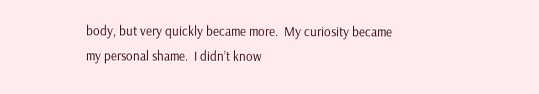body, but very quickly became more.  My curiosity became my personal shame.  I didn’t know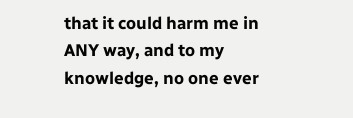that it could harm me in ANY way, and to my knowledge, no one ever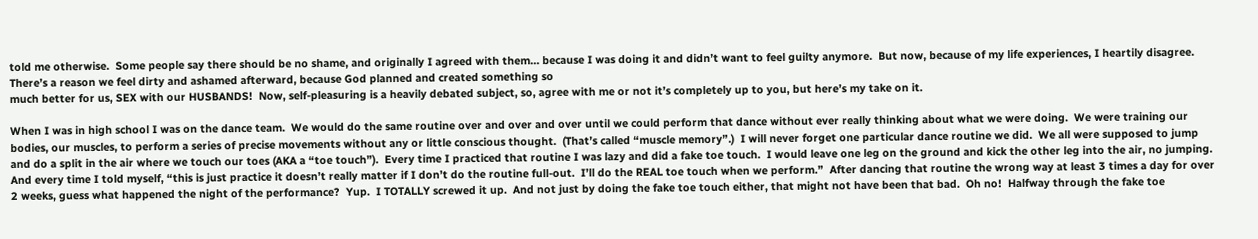told me otherwise.  Some people say there should be no shame, and originally I agreed with them… because I was doing it and didn’t want to feel guilty anymore.  But now, because of my life experiences, I heartily disagree.  There’s a reason we feel dirty and ashamed afterward, because God planned and created something so
much better for us, SEX with our HUSBANDS!  Now, self-pleasuring is a heavily debated subject, so, agree with me or not it’s completely up to you, but here’s my take on it.

When I was in high school I was on the dance team.  We would do the same routine over and over and over until we could perform that dance without ever really thinking about what we were doing.  We were training our bodies, our muscles, to perform a series of precise movements without any or little conscious thought.  (That’s called “muscle memory”.)  I will never forget one particular dance routine we did.  We all were supposed to jump and do a split in the air where we touch our toes (AKA a “toe touch”).  Every time I practiced that routine I was lazy and did a fake toe touch.  I would leave one leg on the ground and kick the other leg into the air, no jumping.  And every time I told myself, “this is just practice it doesn’t really matter if I don’t do the routine full-out.  I’ll do the REAL toe touch when we perform.”  After dancing that routine the wrong way at least 3 times a day for over 2 weeks, guess what happened the night of the performance?  Yup.  I TOTALLY screwed it up.  And not just by doing the fake toe touch either, that might not have been that bad.  Oh no!  Halfway through the fake toe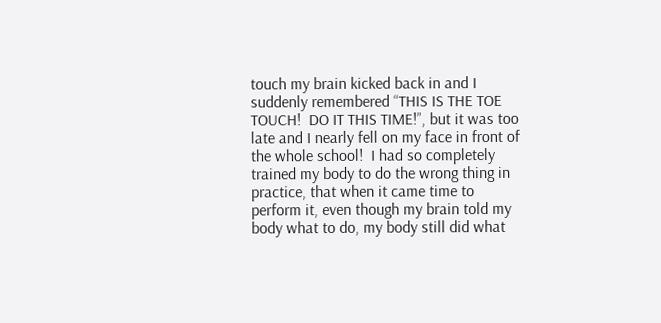touch my brain kicked back in and I suddenly remembered “THIS IS THE TOE TOUCH!  DO IT THIS TIME!”, but it was too late and I nearly fell on my face in front of the whole school!  I had so completely trained my body to do the wrong thing in practice, that when it came time to perform it, even though my brain told my body what to do, my body still did what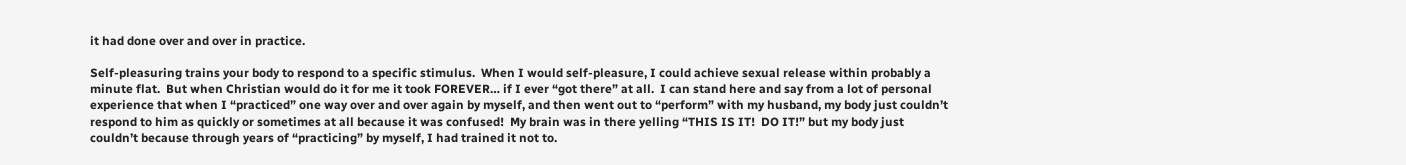it had done over and over in practice.

Self-pleasuring trains your body to respond to a specific stimulus.  When I would self-pleasure, I could achieve sexual release within probably a minute flat.  But when Christian would do it for me it took FOREVER… if I ever “got there” at all.  I can stand here and say from a lot of personal experience that when I “practiced” one way over and over again by myself, and then went out to “perform” with my husband, my body just couldn’t respond to him as quickly or sometimes at all because it was confused!  My brain was in there yelling “THIS IS IT!  DO IT!” but my body just couldn’t because through years of “practicing” by myself, I had trained it not to.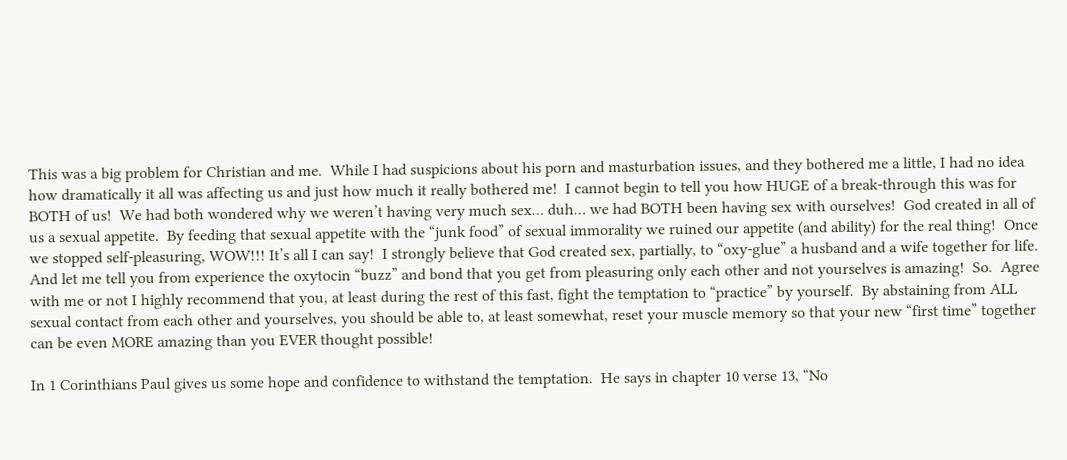This was a big problem for Christian and me.  While I had suspicions about his porn and masturbation issues, and they bothered me a little, I had no idea how dramatically it all was affecting us and just how much it really bothered me!  I cannot begin to tell you how HUGE of a break-through this was for BOTH of us!  We had both wondered why we weren’t having very much sex… duh… we had BOTH been having sex with ourselves!  God created in all of us a sexual appetite.  By feeding that sexual appetite with the “junk food” of sexual immorality we ruined our appetite (and ability) for the real thing!  Once we stopped self-pleasuring, WOW!!! It’s all I can say!  I strongly believe that God created sex, partially, to “oxy-glue” a husband and a wife together for life.  And let me tell you from experience the oxytocin “buzz” and bond that you get from pleasuring only each other and not yourselves is amazing!  So.  Agree with me or not I highly recommend that you, at least during the rest of this fast, fight the temptation to “practice” by yourself.  By abstaining from ALL sexual contact from each other and yourselves, you should be able to, at least somewhat, reset your muscle memory so that your new “first time” together can be even MORE amazing than you EVER thought possible!

In 1 Corinthians Paul gives us some hope and confidence to withstand the temptation.  He says in chapter 10 verse 13, “No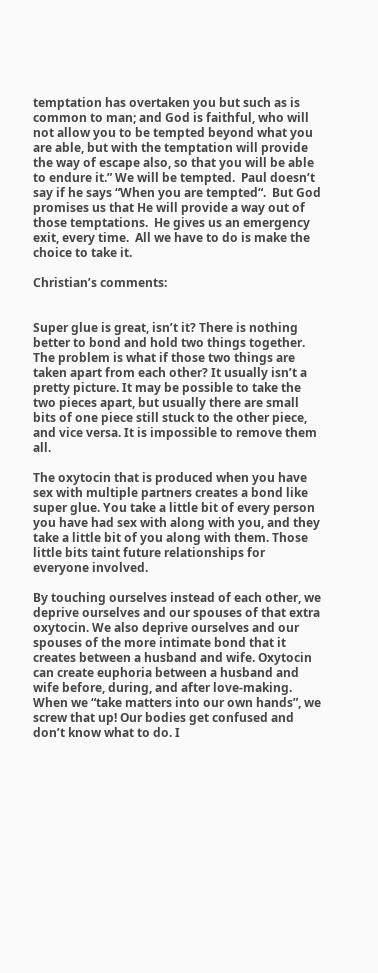temptation has overtaken you but such as is common to man; and God is faithful, who will not allow you to be tempted beyond what you are able, but with the temptation will provide the way of escape also, so that you will be able to endure it.” We will be tempted.  Paul doesn’t say if he says “When you are tempted“.  But God promises us that He will provide a way out of those temptations.  He gives us an emergency exit, every time.  All we have to do is make the choice to take it.

Christian’s comments:


Super glue is great, isn’t it? There is nothing better to bond and hold two things together. The problem is what if those two things are taken apart from each other? It usually isn’t a pretty picture. It may be possible to take the two pieces apart, but usually there are small bits of one piece still stuck to the other piece, and vice versa. It is impossible to remove them all.

The oxytocin that is produced when you have sex with multiple partners creates a bond like super glue. You take a little bit of every person you have had sex with along with you, and they take a little bit of you along with them. Those little bits taint future relationships for everyone involved.

By touching ourselves instead of each other, we deprive ourselves and our spouses of that extra oxytocin. We also deprive ourselves and our spouses of the more intimate bond that it creates between a husband and wife. Oxytocin can create euphoria between a husband and wife before, during, and after love-making. When we “take matters into our own hands”, we screw that up! Our bodies get confused and don’t know what to do. I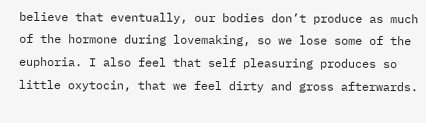believe that eventually, our bodies don’t produce as much of the hormone during lovemaking, so we lose some of the euphoria. I also feel that self pleasuring produces so little oxytocin, that we feel dirty and gross afterwards.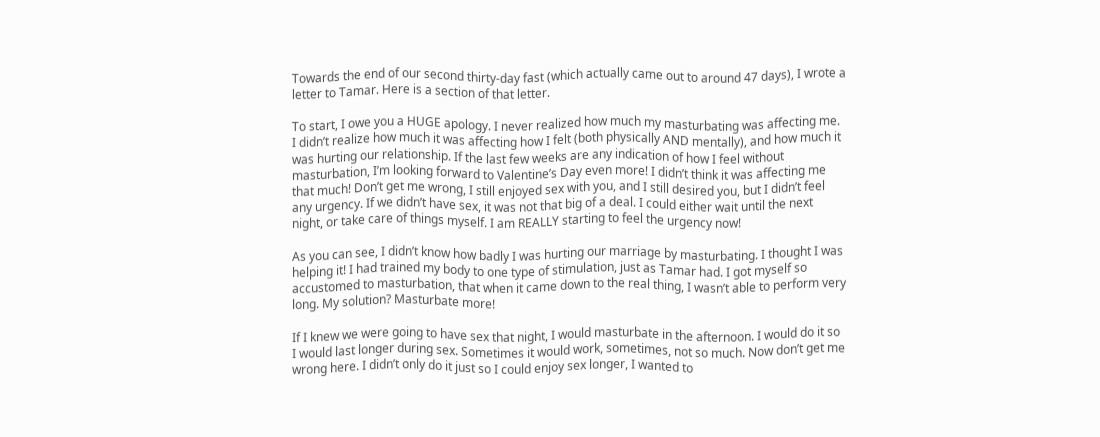Towards the end of our second thirty-day fast (which actually came out to around 47 days), I wrote a letter to Tamar. Here is a section of that letter.

To start, I owe you a HUGE apology. I never realized how much my masturbating was affecting me. I didn’t realize how much it was affecting how I felt (both physically AND mentally), and how much it was hurting our relationship. If the last few weeks are any indication of how I feel without masturbation, I’m looking forward to Valentine’s Day even more! I didn’t think it was affecting me that much! Don’t get me wrong, I still enjoyed sex with you, and I still desired you, but I didn’t feel any urgency. If we didn’t have sex, it was not that big of a deal. I could either wait until the next night, or take care of things myself. I am REALLY starting to feel the urgency now!

As you can see, I didn’t know how badly I was hurting our marriage by masturbating. I thought I was helping it! I had trained my body to one type of stimulation, just as Tamar had. I got myself so accustomed to masturbation, that when it came down to the real thing, I wasn’t able to perform very long. My solution? Masturbate more!

If I knew we were going to have sex that night, I would masturbate in the afternoon. I would do it so I would last longer during sex. Sometimes it would work, sometimes, not so much. Now don’t get me wrong here. I didn’t only do it just so I could enjoy sex longer, I wanted to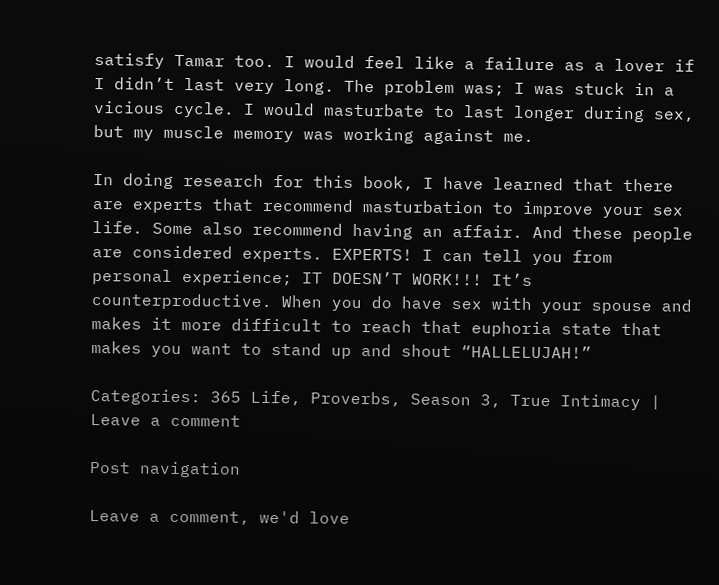satisfy Tamar too. I would feel like a failure as a lover if I didn’t last very long. The problem was; I was stuck in a vicious cycle. I would masturbate to last longer during sex, but my muscle memory was working against me.

In doing research for this book, I have learned that there are experts that recommend masturbation to improve your sex life. Some also recommend having an affair. And these people are considered experts. EXPERTS! I can tell you from personal experience; IT DOESN’T WORK!!! It’s counterproductive. When you do have sex with your spouse and makes it more difficult to reach that euphoria state that makes you want to stand up and shout “HALLELUJAH!”

Categories: 365 Life, Proverbs, Season 3, True Intimacy | Leave a comment

Post navigation

Leave a comment, we'd love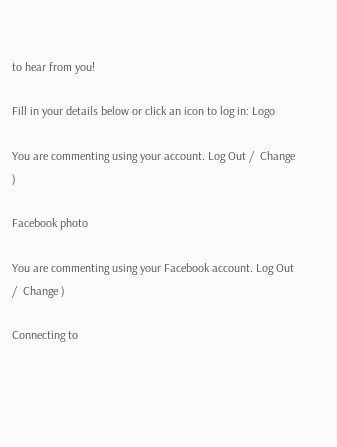to hear from you!

Fill in your details below or click an icon to log in: Logo

You are commenting using your account. Log Out /  Change )

Facebook photo

You are commenting using your Facebook account. Log Out /  Change )

Connecting to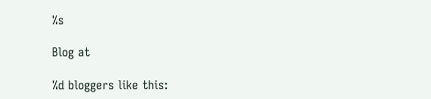%s

Blog at

%d bloggers like this: